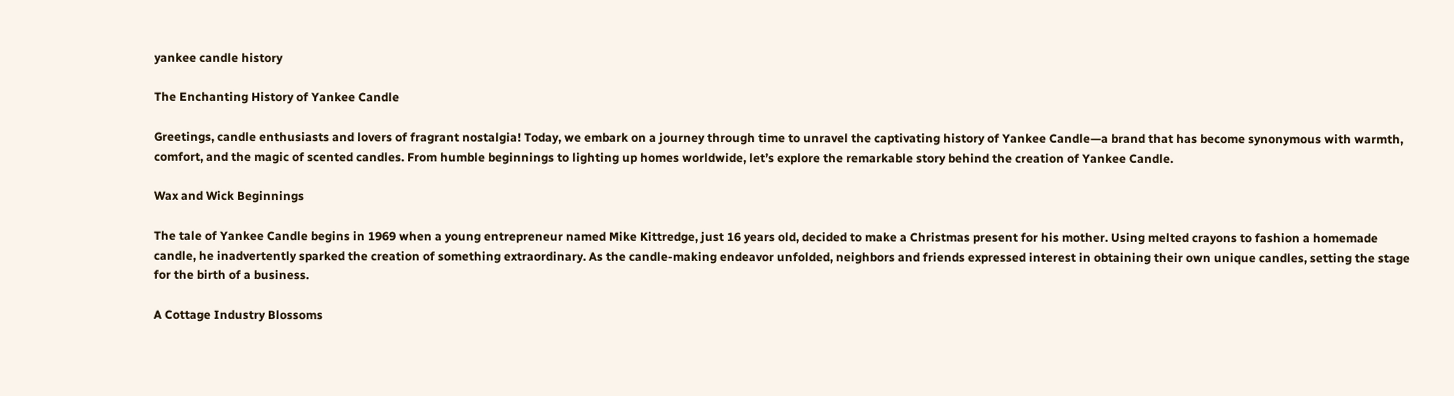yankee candle history

The Enchanting History of Yankee Candle

Greetings, candle enthusiasts and lovers of fragrant nostalgia! Today, we embark on a journey through time to unravel the captivating history of Yankee Candle—a brand that has become synonymous with warmth, comfort, and the magic of scented candles. From humble beginnings to lighting up homes worldwide, let’s explore the remarkable story behind the creation of Yankee Candle.

Wax and Wick Beginnings

The tale of Yankee Candle begins in 1969 when a young entrepreneur named Mike Kittredge, just 16 years old, decided to make a Christmas present for his mother. Using melted crayons to fashion a homemade candle, he inadvertently sparked the creation of something extraordinary. As the candle-making endeavor unfolded, neighbors and friends expressed interest in obtaining their own unique candles, setting the stage for the birth of a business.

A Cottage Industry Blossoms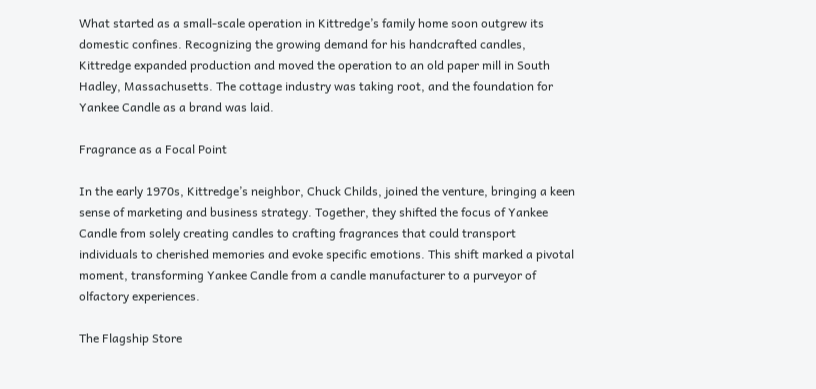What started as a small-scale operation in Kittredge’s family home soon outgrew its domestic confines. Recognizing the growing demand for his handcrafted candles, Kittredge expanded production and moved the operation to an old paper mill in South Hadley, Massachusetts. The cottage industry was taking root, and the foundation for Yankee Candle as a brand was laid.

Fragrance as a Focal Point

In the early 1970s, Kittredge’s neighbor, Chuck Childs, joined the venture, bringing a keen sense of marketing and business strategy. Together, they shifted the focus of Yankee Candle from solely creating candles to crafting fragrances that could transport individuals to cherished memories and evoke specific emotions. This shift marked a pivotal moment, transforming Yankee Candle from a candle manufacturer to a purveyor of olfactory experiences.

The Flagship Store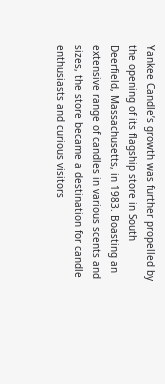Yankee Candle’s growth was further propelled by the opening of its flagship store in South Deerfield, Massachusetts, in 1983. Boasting an extensive range of candles in various scents and sizes, the store became a destination for candle enthusiasts and curious visitors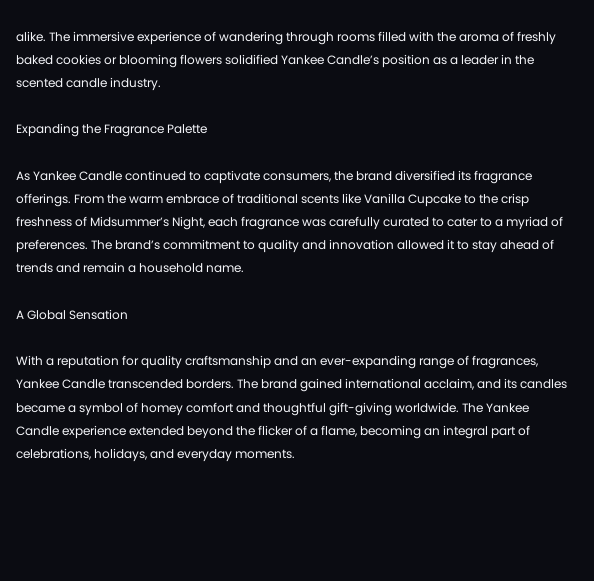alike. The immersive experience of wandering through rooms filled with the aroma of freshly baked cookies or blooming flowers solidified Yankee Candle’s position as a leader in the scented candle industry.

Expanding the Fragrance Palette

As Yankee Candle continued to captivate consumers, the brand diversified its fragrance offerings. From the warm embrace of traditional scents like Vanilla Cupcake to the crisp freshness of Midsummer’s Night, each fragrance was carefully curated to cater to a myriad of preferences. The brand’s commitment to quality and innovation allowed it to stay ahead of trends and remain a household name.

A Global Sensation

With a reputation for quality craftsmanship and an ever-expanding range of fragrances, Yankee Candle transcended borders. The brand gained international acclaim, and its candles became a symbol of homey comfort and thoughtful gift-giving worldwide. The Yankee Candle experience extended beyond the flicker of a flame, becoming an integral part of celebrations, holidays, and everyday moments.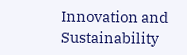Innovation and Sustainability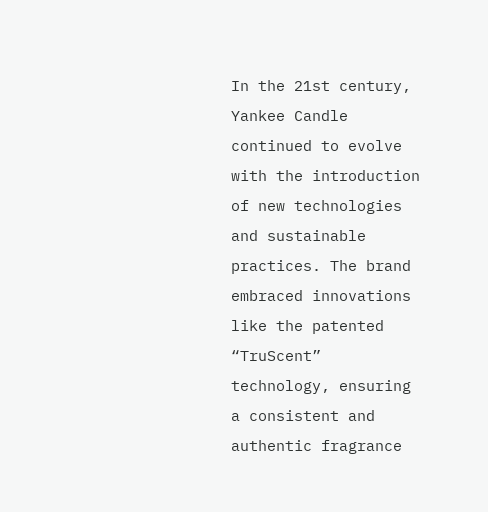In the 21st century, Yankee Candle continued to evolve with the introduction of new technologies and sustainable practices. The brand embraced innovations like the patented “TruScent” technology, ensuring a consistent and authentic fragrance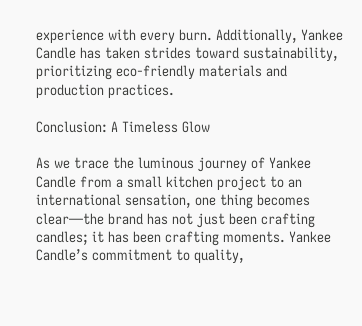experience with every burn. Additionally, Yankee Candle has taken strides toward sustainability, prioritizing eco-friendly materials and production practices.

Conclusion: A Timeless Glow

As we trace the luminous journey of Yankee Candle from a small kitchen project to an international sensation, one thing becomes clear—the brand has not just been crafting candles; it has been crafting moments. Yankee Candle’s commitment to quality,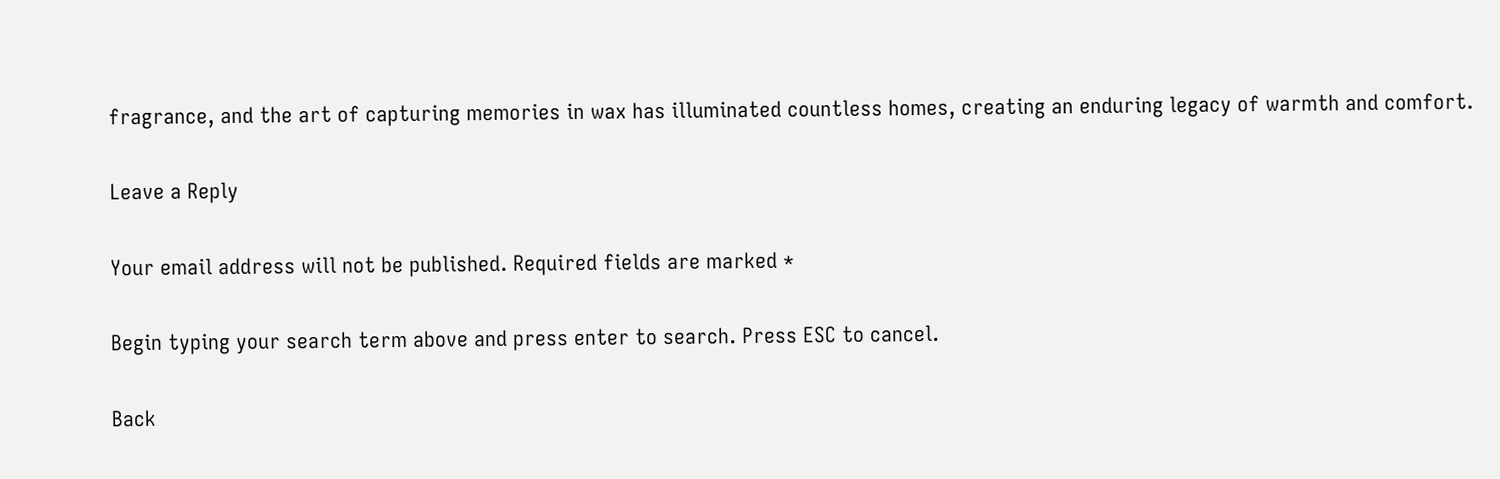fragrance, and the art of capturing memories in wax has illuminated countless homes, creating an enduring legacy of warmth and comfort.

Leave a Reply

Your email address will not be published. Required fields are marked *

Begin typing your search term above and press enter to search. Press ESC to cancel.

Back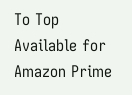To Top
Available for Amazon Prime